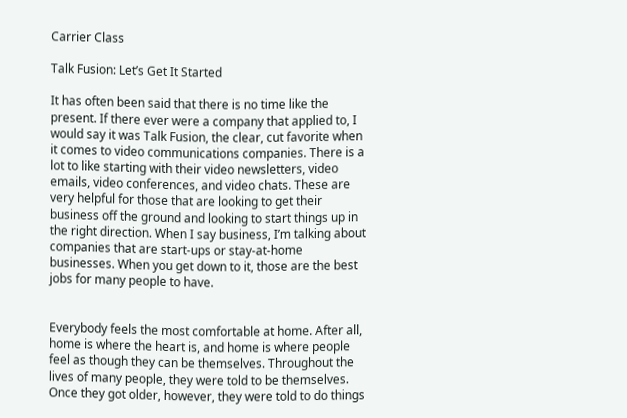Carrier Class

Talk Fusion: Let’s Get It Started

It has often been said that there is no time like the present. If there ever were a company that applied to, I would say it was Talk Fusion, the clear, cut favorite when it comes to video communications companies. There is a lot to like starting with their video newsletters, video emails, video conferences, and video chats. These are very helpful for those that are looking to get their business off the ground and looking to start things up in the right direction. When I say business, I’m talking about companies that are start-ups or stay-at-home businesses. When you get down to it, those are the best jobs for many people to have.


Everybody feels the most comfortable at home. After all, home is where the heart is, and home is where people feel as though they can be themselves. Throughout the lives of many people, they were told to be themselves. Once they got older, however, they were told to do things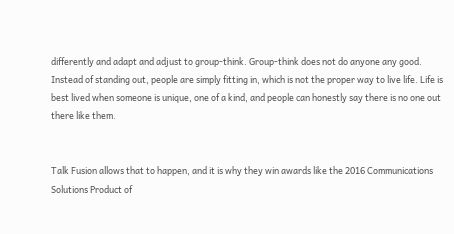differently and adapt and adjust to group-think. Group-think does not do anyone any good. Instead of standing out, people are simply fitting in, which is not the proper way to live life. Life is best lived when someone is unique, one of a kind, and people can honestly say there is no one out there like them.


Talk Fusion allows that to happen, and it is why they win awards like the 2016 Communications Solutions Product of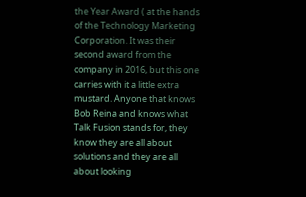the Year Award ( at the hands of the Technology Marketing Corporation. It was their second award from the company in 2016, but this one carries with it a little extra mustard. Anyone that knows Bob Reina and knows what Talk Fusion stands for, they know they are all about solutions and they are all about looking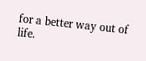for a better way out of life.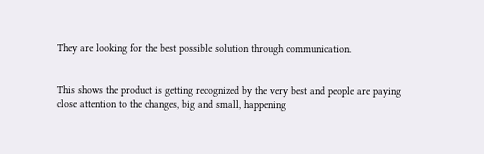They are looking for the best possible solution through communication.


This shows the product is getting recognized by the very best and people are paying close attention to the changes, big and small, happening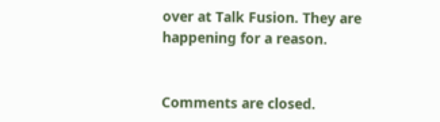over at Talk Fusion. They are happening for a reason.


Comments are closed.